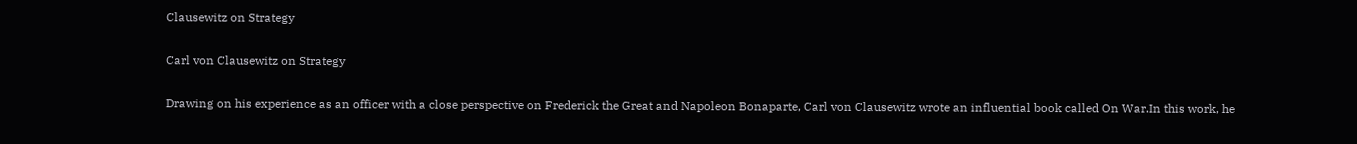Clausewitz on Strategy

Carl von Clausewitz on Strategy

Drawing on his experience as an officer with a close perspective on Frederick the Great and Napoleon Bonaparte, Carl von Clausewitz wrote an influential book called On War.In this work, he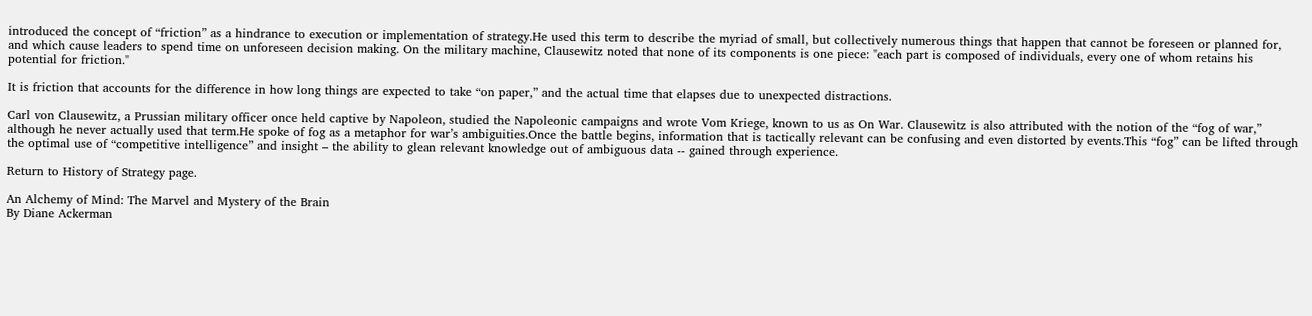introduced the concept of “friction” as a hindrance to execution or implementation of strategy.He used this term to describe the myriad of small, but collectively numerous things that happen that cannot be foreseen or planned for, and which cause leaders to spend time on unforeseen decision making. On the military machine, Clausewitz noted that none of its components is one piece: "each part is composed of individuals, every one of whom retains his potential for friction."

It is friction that accounts for the difference in how long things are expected to take “on paper,” and the actual time that elapses due to unexpected distractions.

Carl von Clausewitz, a Prussian military officer once held captive by Napoleon, studied the Napoleonic campaigns and wrote Vom Kriege, known to us as On War. Clausewitz is also attributed with the notion of the “fog of war,” although he never actually used that term.He spoke of fog as a metaphor for war’s ambiguities.Once the battle begins, information that is tactically relevant can be confusing and even distorted by events.This “fog” can be lifted through the optimal use of “competitive intelligence” and insight – the ability to glean relevant knowledge out of ambiguous data -- gained through experience.

Return to History of Strategy page.

An Alchemy of Mind: The Marvel and Mystery of the Brain
By Diane Ackerman